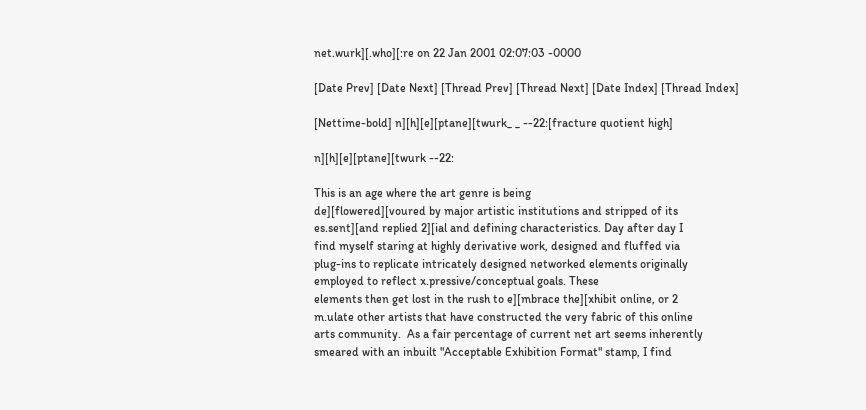net.wurk][.who][:re on 22 Jan 2001 02:07:03 -0000

[Date Prev] [Date Next] [Thread Prev] [Thread Next] [Date Index] [Thread Index]

[Nettime-bold] n][h][e][ptane][twurk_ _ --22:[fracture quotient high]

n][h][e][ptane][twurk --22:

This is an age where the art genre is being
de][flowered][voured by major artistic institutions and stripped of its
es.sent][and replied 2][ial and defining characteristics. Day after day I
find myself staring at highly derivative work, designed and fluffed via
plug-ins to replicate intricately designed networked elements originally
employed to reflect x.pressive/conceptual goals. These
elements then get lost in the rush to e][mbrace the][xhibit online, or 2
m.ulate other artists that have constructed the very fabric of this online
arts community.  As a fair percentage of current net art seems inherently
smeared with an inbuilt "Acceptable Exhibition Format" stamp, I find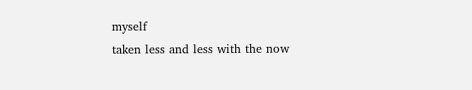myself
taken less and less with the now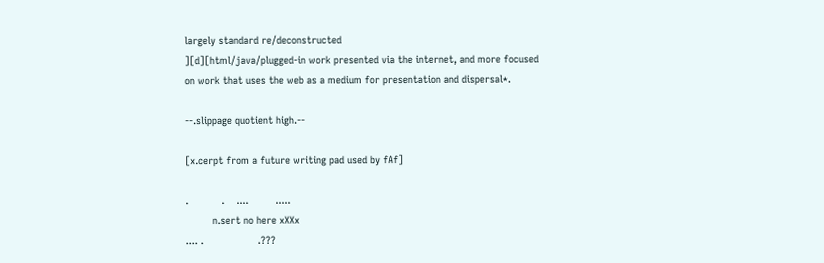largely standard re/deconstructed
][d][html/java/plugged-in work presented via the internet, and more focused
on work that uses the web as a medium for presentation and dispersal*.

--.slippage quotient high.--

[x.cerpt from a future writing pad used by fAf]

.           .    ....         .....
         n.sert no here xXXx
.... .                  .???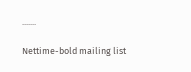.......

Nettime-bold mailing list